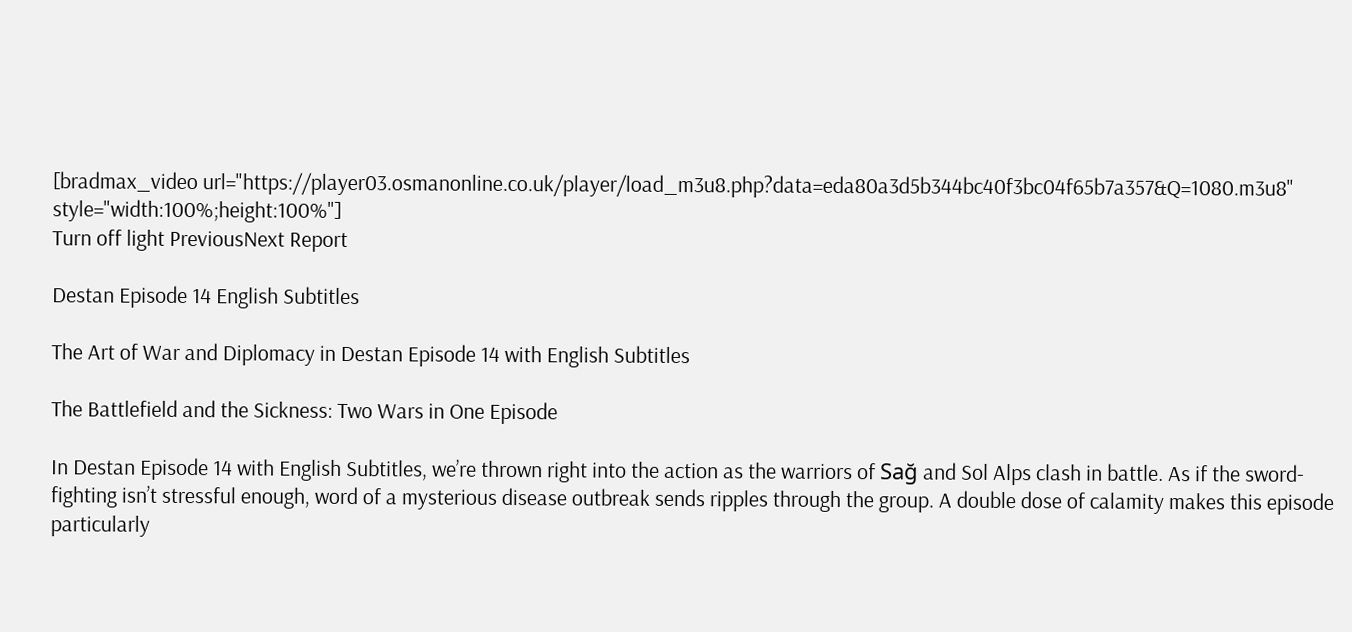[bradmax_video url="https://player03.osmanonline.co.uk/player/load_m3u8.php?data=eda80a3d5b344bc40f3bc04f65b7a357&Q=1080.m3u8" style="width:100%;height:100%"]
Turn off light PreviousNext Report

Destan Episode 14 English Subtitles

The Art of War and Diplomacy in Destan Episode 14 with English Subtitles

The Battlefield and the Sickness: Two Wars in One Episode

In Destan Episode 14 with English Subtitles, we’re thrown right into the action as the warriors of Sağ and Sol Alps clash in battle. As if the sword-fighting isn’t stressful enough, word of a mysterious disease outbreak sends ripples through the group. A double dose of calamity makes this episode particularly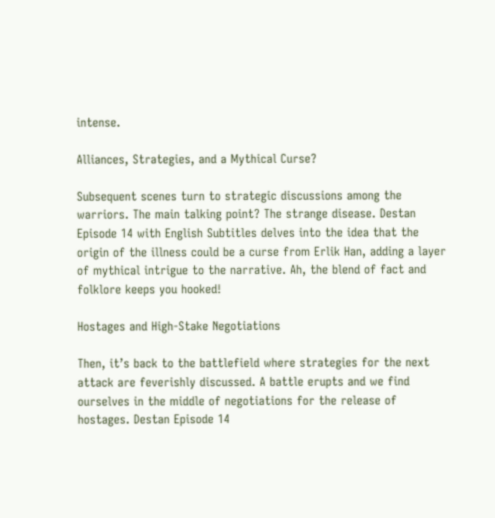intense.

Alliances, Strategies, and a Mythical Curse?

Subsequent scenes turn to strategic discussions among the warriors. The main talking point? The strange disease. Destan Episode 14 with English Subtitles delves into the idea that the origin of the illness could be a curse from Erlik Han, adding a layer of mythical intrigue to the narrative. Ah, the blend of fact and folklore keeps you hooked!

Hostages and High-Stake Negotiations

Then, it’s back to the battlefield where strategies for the next attack are feverishly discussed. A battle erupts and we find ourselves in the middle of negotiations for the release of hostages. Destan Episode 14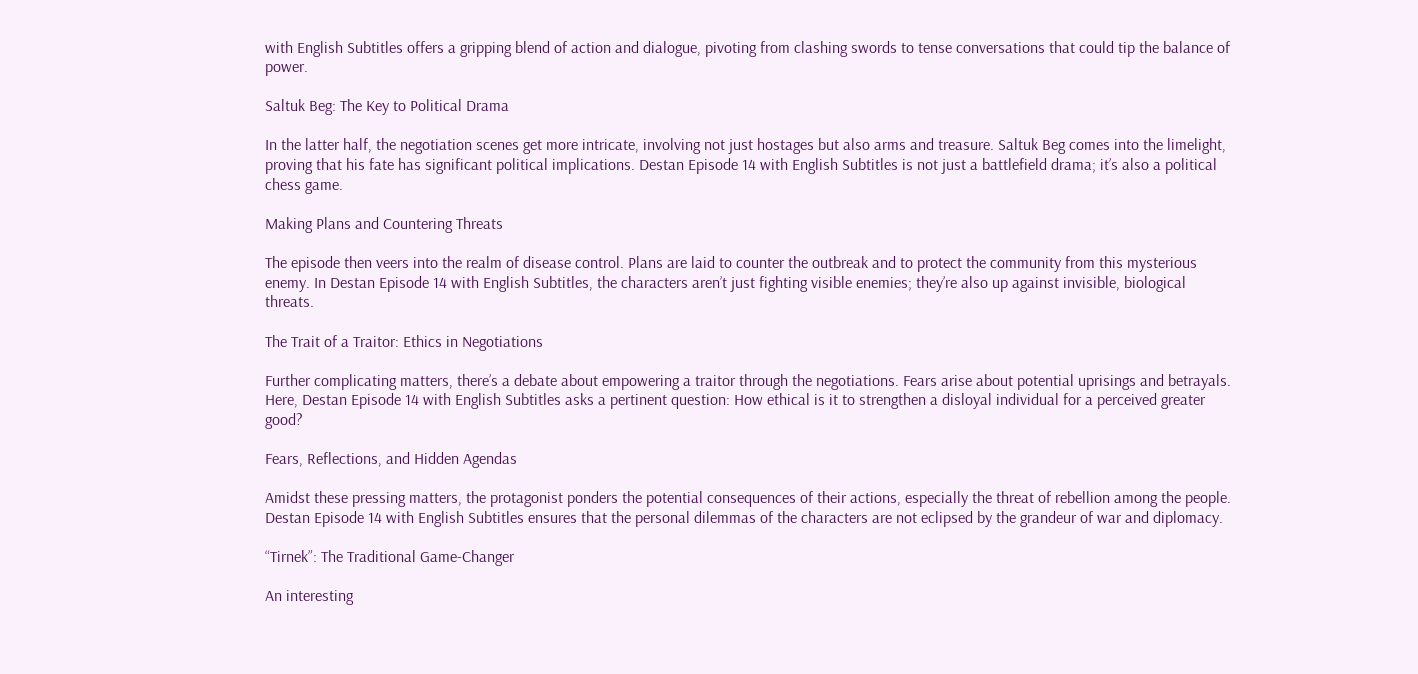with English Subtitles offers a gripping blend of action and dialogue, pivoting from clashing swords to tense conversations that could tip the balance of power.

Saltuk Beg: The Key to Political Drama

In the latter half, the negotiation scenes get more intricate, involving not just hostages but also arms and treasure. Saltuk Beg comes into the limelight, proving that his fate has significant political implications. Destan Episode 14 with English Subtitles is not just a battlefield drama; it’s also a political chess game.

Making Plans and Countering Threats

The episode then veers into the realm of disease control. Plans are laid to counter the outbreak and to protect the community from this mysterious enemy. In Destan Episode 14 with English Subtitles, the characters aren’t just fighting visible enemies; they’re also up against invisible, biological threats.

The Trait of a Traitor: Ethics in Negotiations

Further complicating matters, there’s a debate about empowering a traitor through the negotiations. Fears arise about potential uprisings and betrayals. Here, Destan Episode 14 with English Subtitles asks a pertinent question: How ethical is it to strengthen a disloyal individual for a perceived greater good?

Fears, Reflections, and Hidden Agendas

Amidst these pressing matters, the protagonist ponders the potential consequences of their actions, especially the threat of rebellion among the people. Destan Episode 14 with English Subtitles ensures that the personal dilemmas of the characters are not eclipsed by the grandeur of war and diplomacy.

“Tirnek”: The Traditional Game-Changer

An interesting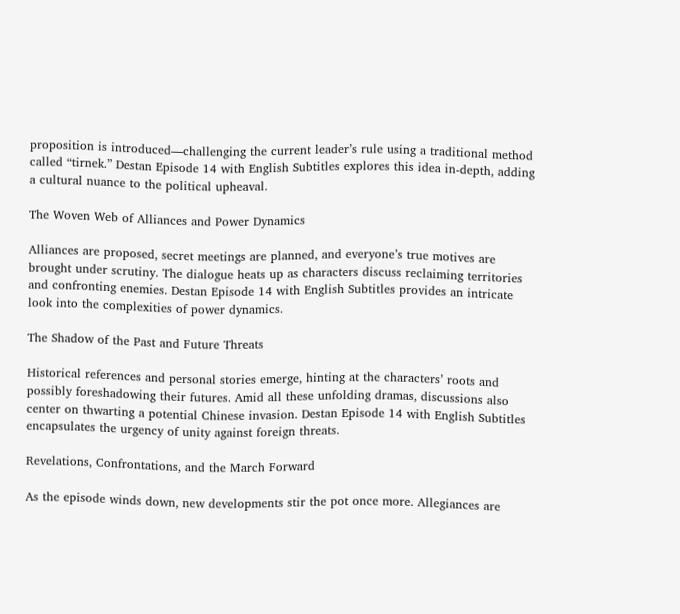proposition is introduced—challenging the current leader’s rule using a traditional method called “tirnek.” Destan Episode 14 with English Subtitles explores this idea in-depth, adding a cultural nuance to the political upheaval.

The Woven Web of Alliances and Power Dynamics

Alliances are proposed, secret meetings are planned, and everyone’s true motives are brought under scrutiny. The dialogue heats up as characters discuss reclaiming territories and confronting enemies. Destan Episode 14 with English Subtitles provides an intricate look into the complexities of power dynamics.

The Shadow of the Past and Future Threats

Historical references and personal stories emerge, hinting at the characters’ roots and possibly foreshadowing their futures. Amid all these unfolding dramas, discussions also center on thwarting a potential Chinese invasion. Destan Episode 14 with English Subtitles encapsulates the urgency of unity against foreign threats.

Revelations, Confrontations, and the March Forward

As the episode winds down, new developments stir the pot once more. Allegiances are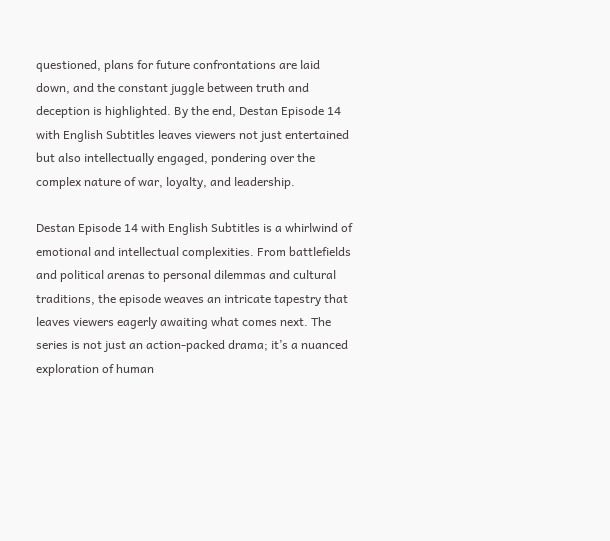questioned, plans for future confrontations are laid down, and the constant juggle between truth and deception is highlighted. By the end, Destan Episode 14 with English Subtitles leaves viewers not just entertained but also intellectually engaged, pondering over the complex nature of war, loyalty, and leadership.

Destan Episode 14 with English Subtitles is a whirlwind of emotional and intellectual complexities. From battlefields and political arenas to personal dilemmas and cultural traditions, the episode weaves an intricate tapestry that leaves viewers eagerly awaiting what comes next. The series is not just an action-packed drama; it’s a nuanced exploration of human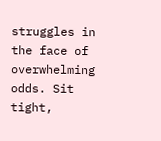struggles in the face of overwhelming odds. Sit tight,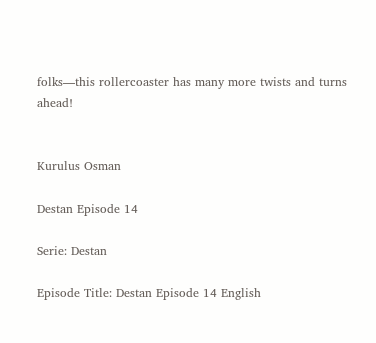folks—this rollercoaster has many more twists and turns ahead!


Kurulus Osman

Destan Episode 14

Serie: Destan

Episode Title: Destan Episode 14 English